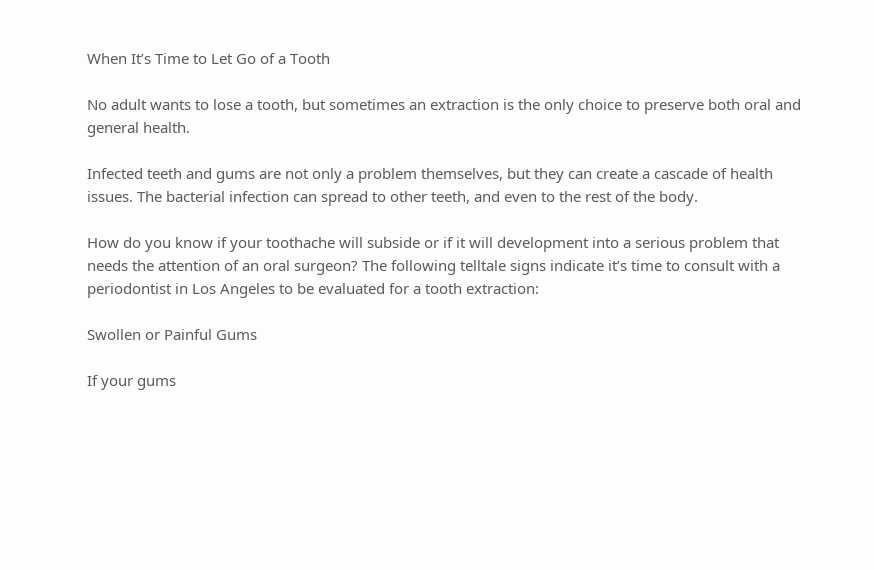When It’s Time to Let Go of a Tooth

No adult wants to lose a tooth, but sometimes an extraction is the only choice to preserve both oral and general health.

Infected teeth and gums are not only a problem themselves, but they can create a cascade of health issues. The bacterial infection can spread to other teeth, and even to the rest of the body.

How do you know if your toothache will subside or if it will development into a serious problem that needs the attention of an oral surgeon? The following telltale signs indicate it’s time to consult with a periodontist in Los Angeles to be evaluated for a tooth extraction:

Swollen or Painful Gums

If your gums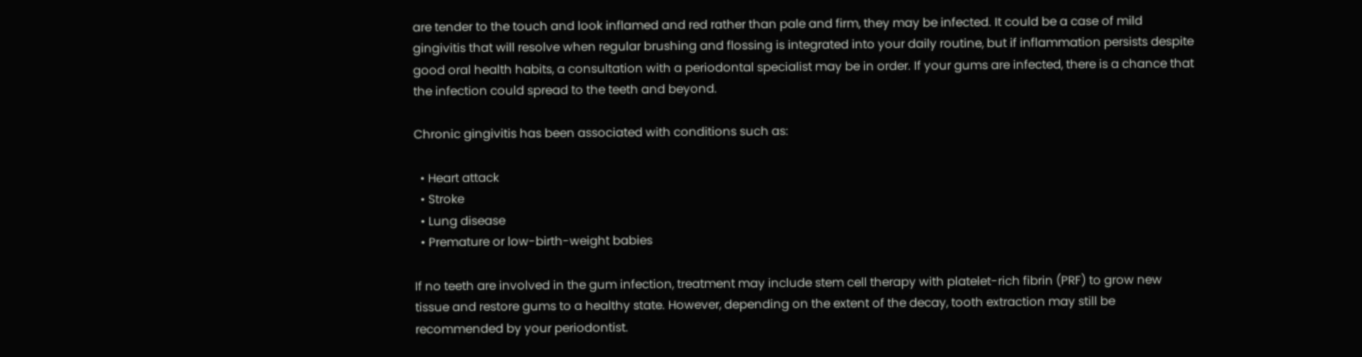are tender to the touch and look inflamed and red rather than pale and firm, they may be infected. It could be a case of mild gingivitis that will resolve when regular brushing and flossing is integrated into your daily routine, but if inflammation persists despite good oral health habits, a consultation with a periodontal specialist may be in order. If your gums are infected, there is a chance that the infection could spread to the teeth and beyond.

Chronic gingivitis has been associated with conditions such as:

  • Heart attack
  • Stroke
  • Lung disease
  • Premature or low-birth-weight babies

If no teeth are involved in the gum infection, treatment may include stem cell therapy with platelet-rich fibrin (PRF) to grow new tissue and restore gums to a healthy state. However, depending on the extent of the decay, tooth extraction may still be recommended by your periodontist.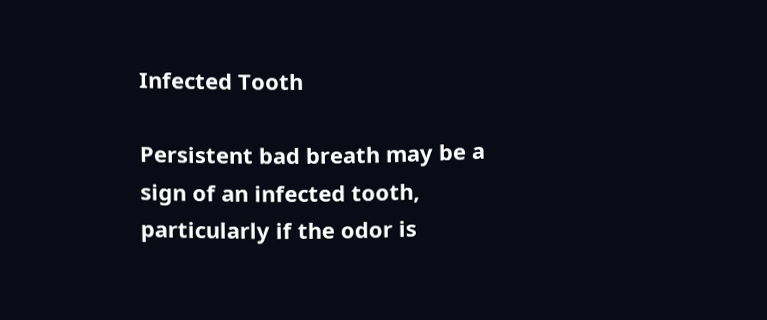Infected Tooth

Persistent bad breath may be a sign of an infected tooth, particularly if the odor is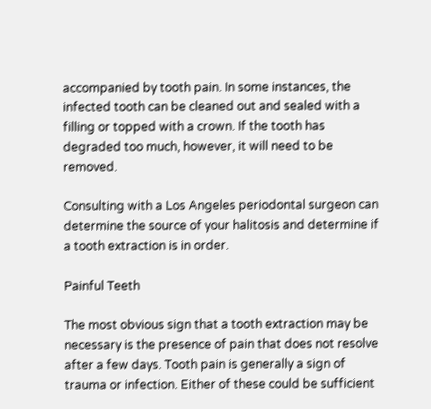accompanied by tooth pain. In some instances, the infected tooth can be cleaned out and sealed with a filling or topped with a crown. If the tooth has degraded too much, however, it will need to be removed.

Consulting with a Los Angeles periodontal surgeon can determine the source of your halitosis and determine if a tooth extraction is in order.

Painful Teeth

The most obvious sign that a tooth extraction may be necessary is the presence of pain that does not resolve after a few days. Tooth pain is generally a sign of trauma or infection. Either of these could be sufficient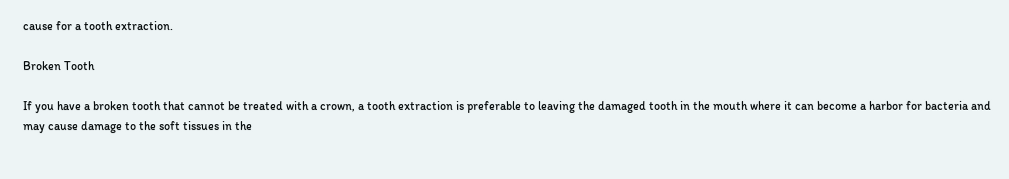cause for a tooth extraction.

Broken Tooth

If you have a broken tooth that cannot be treated with a crown, a tooth extraction is preferable to leaving the damaged tooth in the mouth where it can become a harbor for bacteria and may cause damage to the soft tissues in the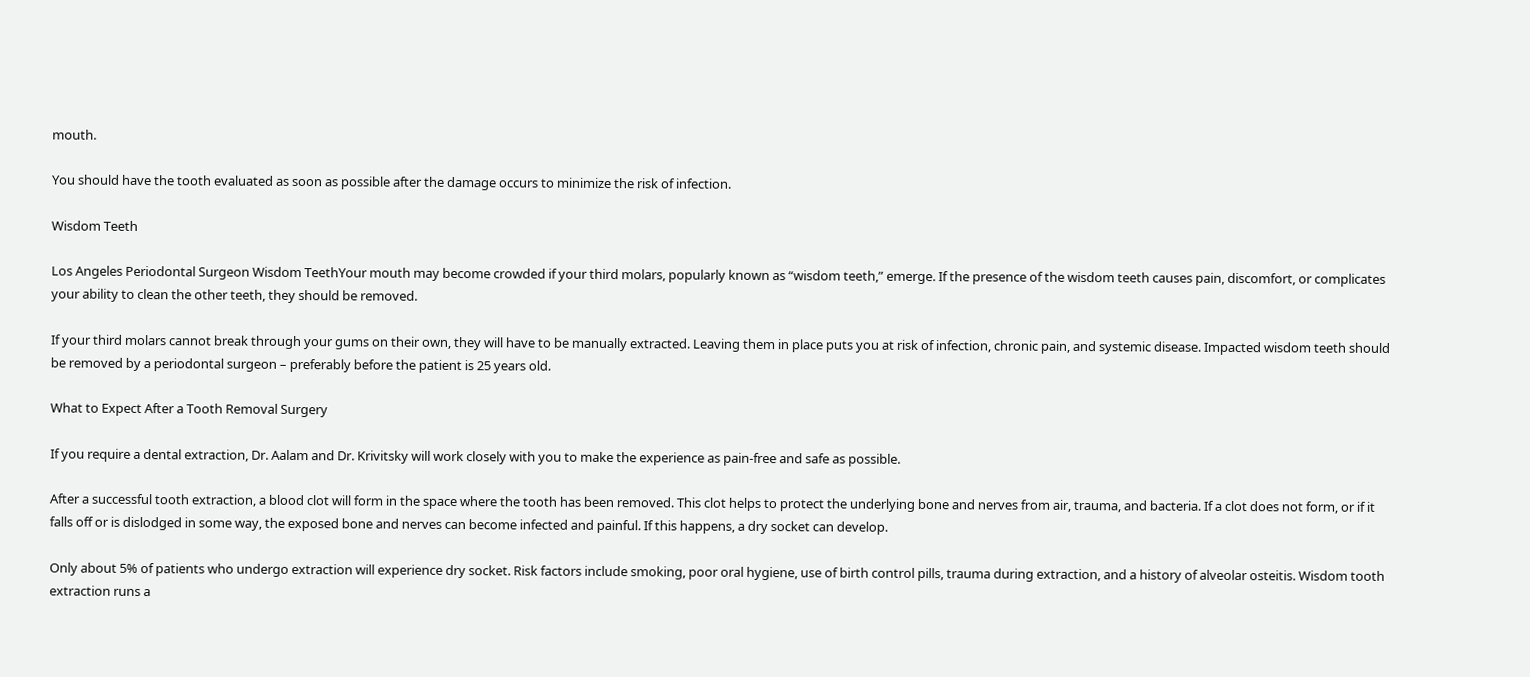mouth.

You should have the tooth evaluated as soon as possible after the damage occurs to minimize the risk of infection.

Wisdom Teeth

Los Angeles Periodontal Surgeon Wisdom TeethYour mouth may become crowded if your third molars, popularly known as “wisdom teeth,” emerge. If the presence of the wisdom teeth causes pain, discomfort, or complicates your ability to clean the other teeth, they should be removed.

If your third molars cannot break through your gums on their own, they will have to be manually extracted. Leaving them in place puts you at risk of infection, chronic pain, and systemic disease. Impacted wisdom teeth should be removed by a periodontal surgeon – preferably before the patient is 25 years old.

What to Expect After a Tooth Removal Surgery

If you require a dental extraction, Dr. Aalam and Dr. Krivitsky will work closely with you to make the experience as pain-free and safe as possible.

After a successful tooth extraction, a blood clot will form in the space where the tooth has been removed. This clot helps to protect the underlying bone and nerves from air, trauma, and bacteria. If a clot does not form, or if it falls off or is dislodged in some way, the exposed bone and nerves can become infected and painful. If this happens, a dry socket can develop.

Only about 5% of patients who undergo extraction will experience dry socket. Risk factors include smoking, poor oral hygiene, use of birth control pills, trauma during extraction, and a history of alveolar osteitis. Wisdom tooth extraction runs a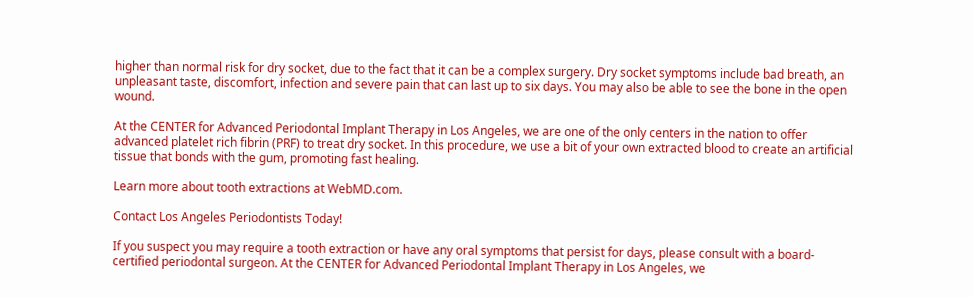higher than normal risk for dry socket, due to the fact that it can be a complex surgery. Dry socket symptoms include bad breath, an unpleasant taste, discomfort, infection and severe pain that can last up to six days. You may also be able to see the bone in the open wound.

At the CENTER for Advanced Periodontal Implant Therapy in Los Angeles, we are one of the only centers in the nation to offer advanced platelet rich fibrin (PRF) to treat dry socket. In this procedure, we use a bit of your own extracted blood to create an artificial tissue that bonds with the gum, promoting fast healing.

Learn more about tooth extractions at WebMD.com.

Contact Los Angeles Periodontists Today!

If you suspect you may require a tooth extraction or have any oral symptoms that persist for days, please consult with a board-certified periodontal surgeon. At the CENTER for Advanced Periodontal Implant Therapy in Los Angeles, we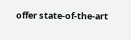offer state-of-the-art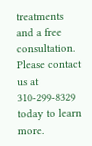treatments and a free consultation. Please contact us at 310-299-8329 today to learn more.